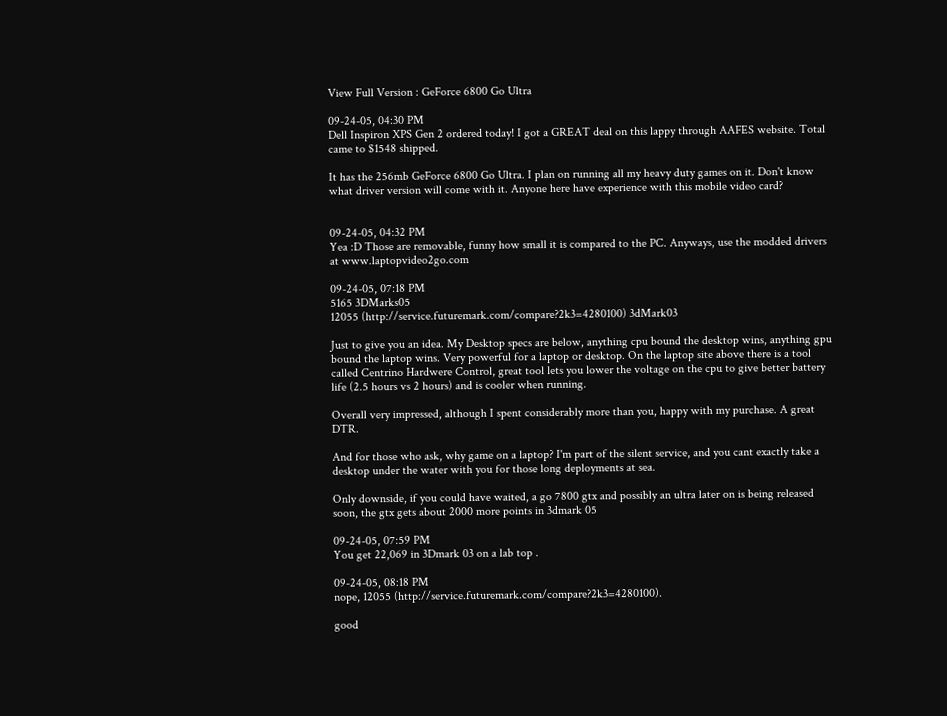View Full Version : GeForce 6800 Go Ultra

09-24-05, 04:30 PM
Dell Inspiron XPS Gen 2 ordered today! I got a GREAT deal on this lappy through AAFES website. Total came to $1548 shipped.

It has the 256mb GeForce 6800 Go Ultra. I plan on running all my heavy duty games on it. Don't know what driver version will come with it. Anyone here have experience with this mobile video card?


09-24-05, 04:32 PM
Yea :D Those are removable, funny how small it is compared to the PC. Anyways, use the modded drivers at www.laptopvideo2go.com

09-24-05, 07:18 PM
5165 3DMarks05
12055 (http://service.futuremark.com/compare?2k3=4280100) 3dMark03

Just to give you an idea. My Desktop specs are below, anything cpu bound the desktop wins, anything gpu bound the laptop wins. Very powerful for a laptop or desktop. On the laptop site above there is a tool called Centrino Hardwere Control, great tool lets you lower the voltage on the cpu to give better battery life (2.5 hours vs 2 hours) and is cooler when running.

Overall very impressed, although I spent considerably more than you, happy with my purchase. A great DTR.

And for those who ask, why game on a laptop? I'm part of the silent service, and you cant exactly take a desktop under the water with you for those long deployments at sea.

Only downside, if you could have waited, a go 7800 gtx and possibly an ultra later on is being released soon, the gtx gets about 2000 more points in 3dmark 05

09-24-05, 07:59 PM
You get 22,069 in 3Dmark 03 on a lab top .

09-24-05, 08:18 PM
nope, 12055 (http://service.futuremark.com/compare?2k3=4280100).

good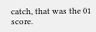catch, that was the 01 score.